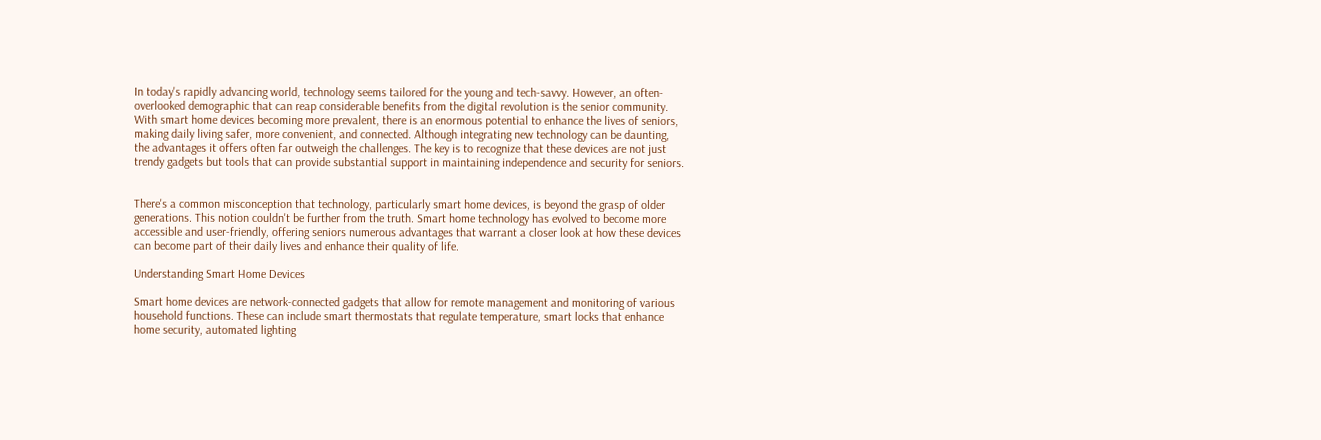In today's rapidly advancing world, technology seems tailored for the young and tech-savvy. However, an often-overlooked demographic that can reap considerable benefits from the digital revolution is the senior community. With smart home devices becoming more prevalent, there is an enormous potential to enhance the lives of seniors, making daily living safer, more convenient, and connected. Although integrating new technology can be daunting, the advantages it offers often far outweigh the challenges. The key is to recognize that these devices are not just trendy gadgets but tools that can provide substantial support in maintaining independence and security for seniors.


There's a common misconception that technology, particularly smart home devices, is beyond the grasp of older generations. This notion couldn't be further from the truth. Smart home technology has evolved to become more accessible and user-friendly, offering seniors numerous advantages that warrant a closer look at how these devices can become part of their daily lives and enhance their quality of life.

Understanding Smart Home Devices

Smart home devices are network-connected gadgets that allow for remote management and monitoring of various household functions. These can include smart thermostats that regulate temperature, smart locks that enhance home security, automated lighting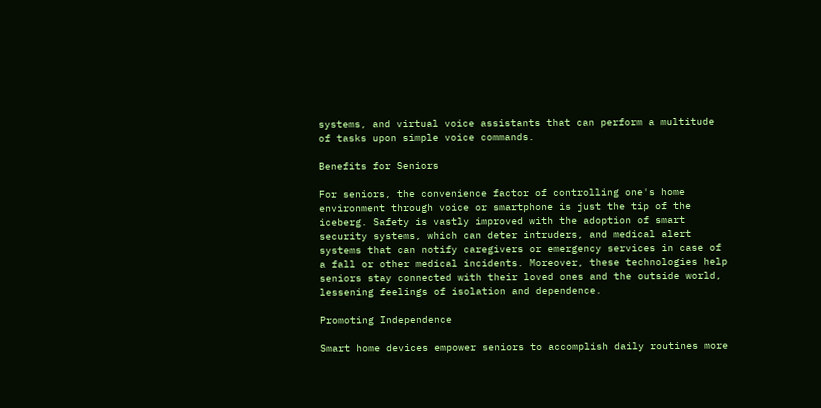systems, and virtual voice assistants that can perform a multitude of tasks upon simple voice commands.

Benefits for Seniors

For seniors, the convenience factor of controlling one's home environment through voice or smartphone is just the tip of the iceberg. Safety is vastly improved with the adoption of smart security systems, which can deter intruders, and medical alert systems that can notify caregivers or emergency services in case of a fall or other medical incidents. Moreover, these technologies help seniors stay connected with their loved ones and the outside world, lessening feelings of isolation and dependence.

Promoting Independence

Smart home devices empower seniors to accomplish daily routines more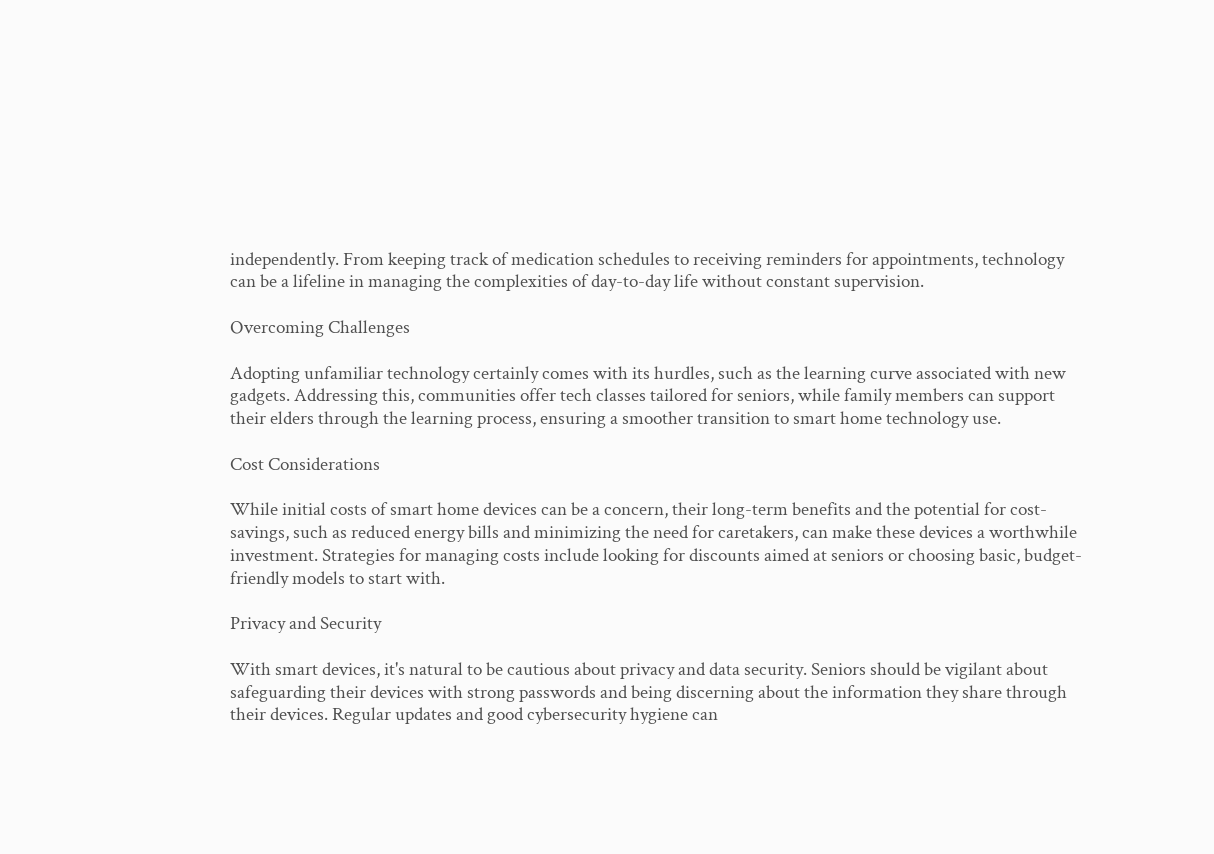independently. From keeping track of medication schedules to receiving reminders for appointments, technology can be a lifeline in managing the complexities of day-to-day life without constant supervision.

Overcoming Challenges

Adopting unfamiliar technology certainly comes with its hurdles, such as the learning curve associated with new gadgets. Addressing this, communities offer tech classes tailored for seniors, while family members can support their elders through the learning process, ensuring a smoother transition to smart home technology use.

Cost Considerations

While initial costs of smart home devices can be a concern, their long-term benefits and the potential for cost-savings, such as reduced energy bills and minimizing the need for caretakers, can make these devices a worthwhile investment. Strategies for managing costs include looking for discounts aimed at seniors or choosing basic, budget-friendly models to start with.

Privacy and Security

With smart devices, it's natural to be cautious about privacy and data security. Seniors should be vigilant about safeguarding their devices with strong passwords and being discerning about the information they share through their devices. Regular updates and good cybersecurity hygiene can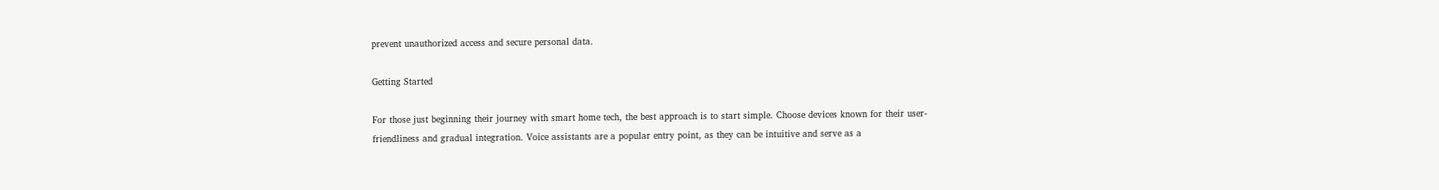prevent unauthorized access and secure personal data.

Getting Started

For those just beginning their journey with smart home tech, the best approach is to start simple. Choose devices known for their user-friendliness and gradual integration. Voice assistants are a popular entry point, as they can be intuitive and serve as a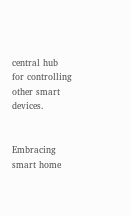central hub for controlling other smart devices.


Embracing smart home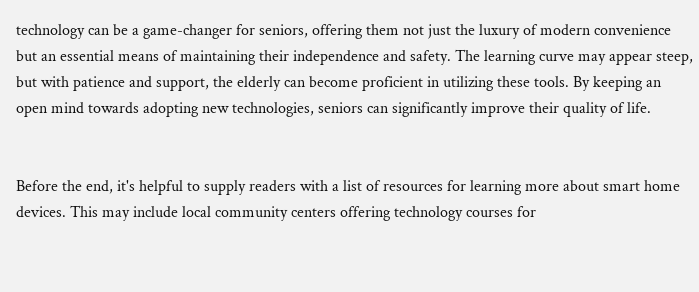technology can be a game-changer for seniors, offering them not just the luxury of modern convenience but an essential means of maintaining their independence and safety. The learning curve may appear steep, but with patience and support, the elderly can become proficient in utilizing these tools. By keeping an open mind towards adopting new technologies, seniors can significantly improve their quality of life.


Before the end, it's helpful to supply readers with a list of resources for learning more about smart home devices. This may include local community centers offering technology courses for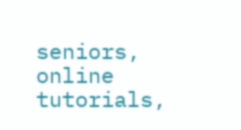seniors, online tutorials,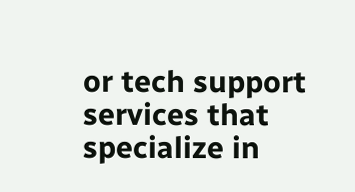or tech support services that specialize in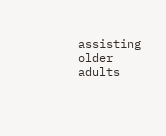assisting older adults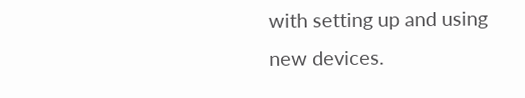with setting up and using new devices.